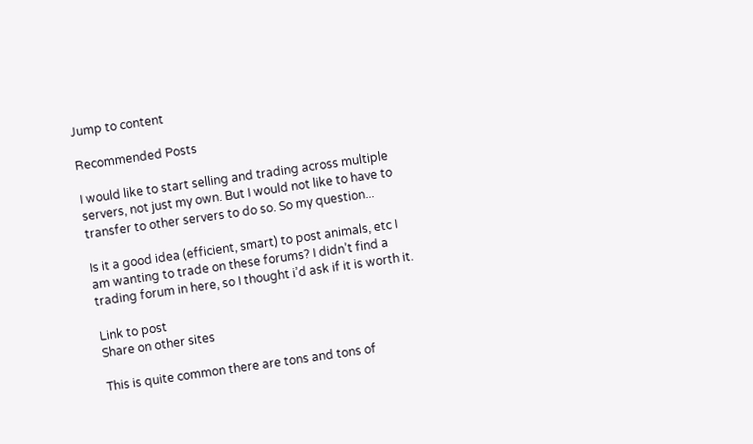Jump to content

Recommended Posts

I would like to start selling and trading across multiple servers, not just my own. But I would not like to have to transfer to other servers to do so. So my question...

Is it a good idea (efficient, smart) to post animals, etc I am wanting to trade on these forums? I didn’t find a trading forum in here, so I thought i’d ask if it is worth it.

Link to post
Share on other sites

This is quite common there are tons and tons of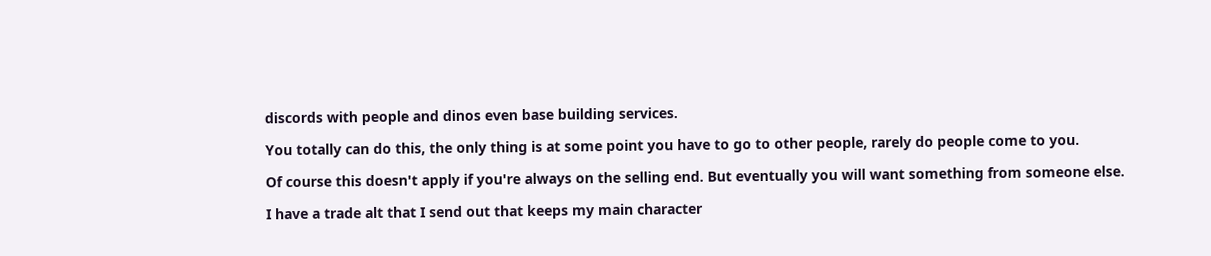discords with people and dinos even base building services.

You totally can do this, the only thing is at some point you have to go to other people, rarely do people come to you.

Of course this doesn't apply if you're always on the selling end. But eventually you will want something from someone else.

I have a trade alt that I send out that keeps my main character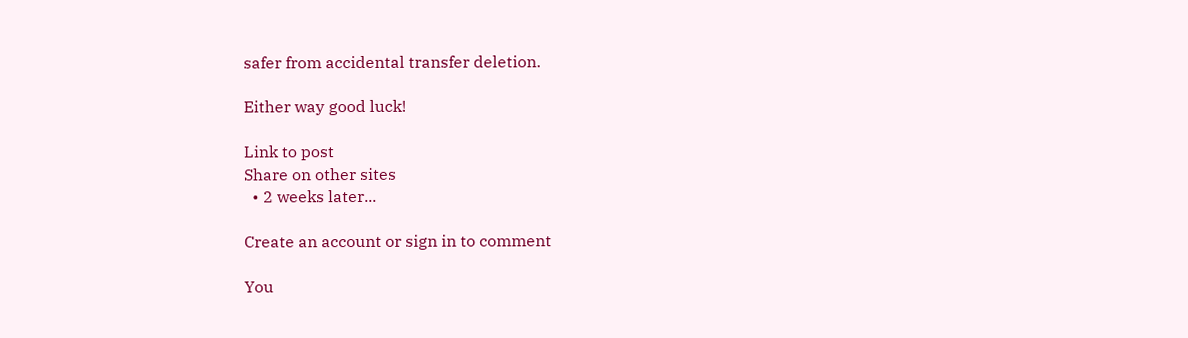safer from accidental transfer deletion.

Either way good luck!

Link to post
Share on other sites
  • 2 weeks later...

Create an account or sign in to comment

You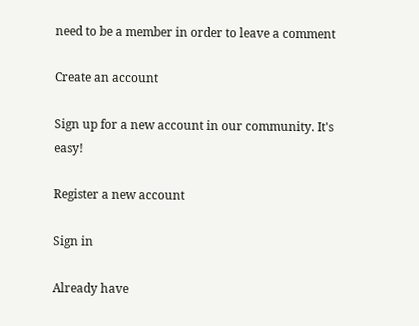need to be a member in order to leave a comment

Create an account

Sign up for a new account in our community. It's easy!

Register a new account

Sign in

Already have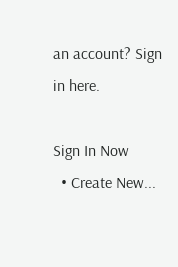an account? Sign in here.

Sign In Now
  • Create New...